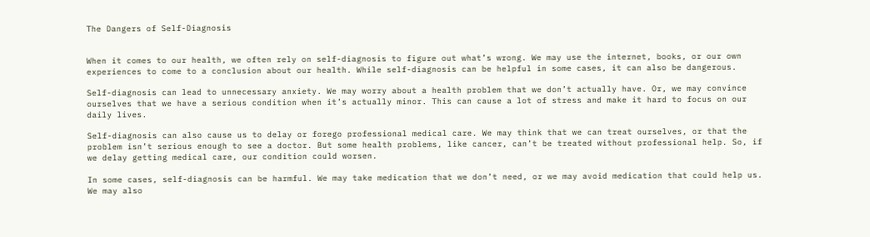The Dangers of Self-Diagnosis


When it comes to our health, we often rely on self-diagnosis to figure out what’s wrong. We may use the internet, books, or our own experiences to come to a conclusion about our health. While self-diagnosis can be helpful in some cases, it can also be dangerous.

Self-diagnosis can lead to unnecessary anxiety. We may worry about a health problem that we don’t actually have. Or, we may convince ourselves that we have a serious condition when it’s actually minor. This can cause a lot of stress and make it hard to focus on our daily lives.

Self-diagnosis can also cause us to delay or forego professional medical care. We may think that we can treat ourselves, or that the problem isn’t serious enough to see a doctor. But some health problems, like cancer, can’t be treated without professional help. So, if we delay getting medical care, our condition could worsen.

In some cases, self-diagnosis can be harmful. We may take medication that we don’t need, or we may avoid medication that could help us. We may also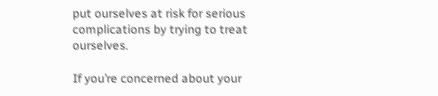put ourselves at risk for serious complications by trying to treat ourselves.

If you’re concerned about your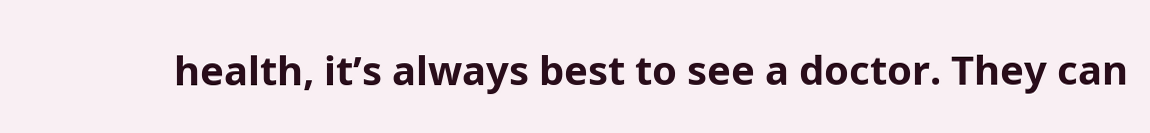health, it’s always best to see a doctor. They can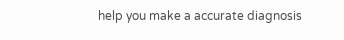help you make a accurate diagnosis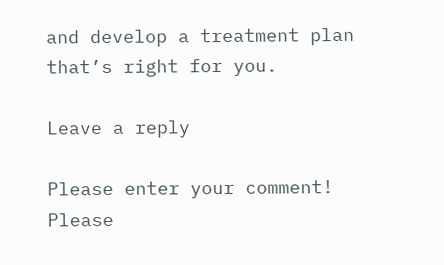and develop a treatment plan that’s right for you.

Leave a reply

Please enter your comment!
Please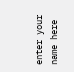enter your name here